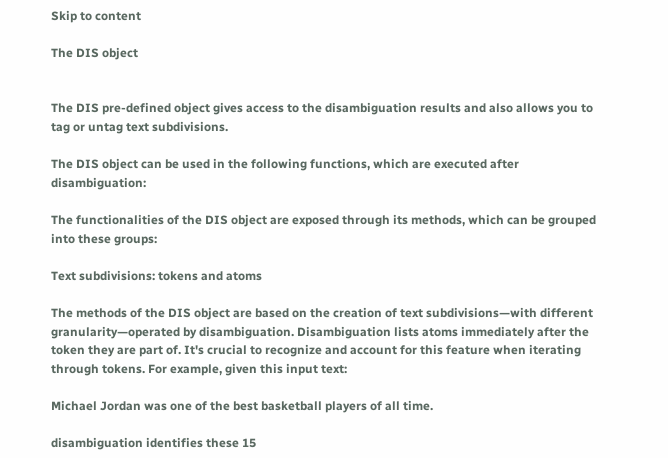Skip to content

The DIS object


The DIS pre-defined object gives access to the disambiguation results and also allows you to tag or untag text subdivisions.

The DIS object can be used in the following functions, which are executed after disambiguation:

The functionalities of the DIS object are exposed through its methods, which can be grouped into these groups:

Text subdivisions: tokens and atoms

The methods of the DIS object are based on the creation of text subdivisions—with different granularity—operated by disambiguation. Disambiguation lists atoms immediately after the token they are part of. It's crucial to recognize and account for this feature when iterating through tokens. For example, given this input text:

Michael Jordan was one of the best basketball players of all time.

disambiguation identifies these 15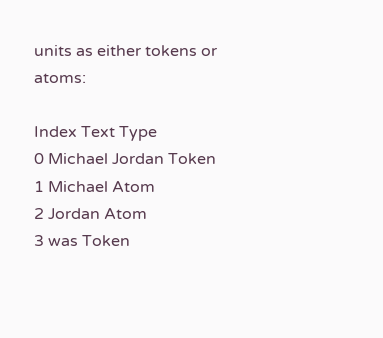units as either tokens or atoms:

Index Text Type
0 Michael Jordan Token
1 Michael Atom
2 Jordan Atom
3 was Token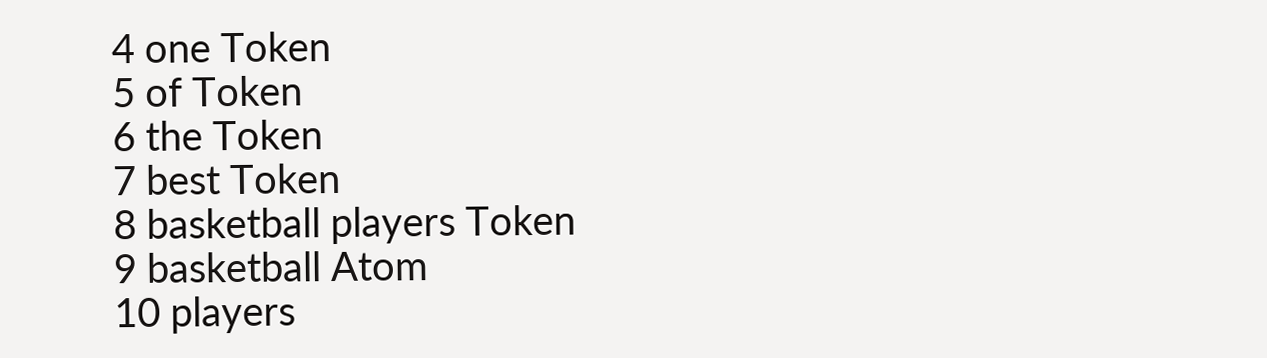4 one Token
5 of Token
6 the Token
7 best Token
8 basketball players Token
9 basketball Atom
10 players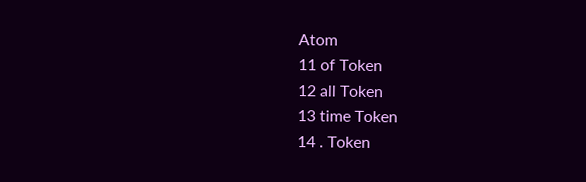Atom
11 of Token
12 all Token
13 time Token
14 . Token